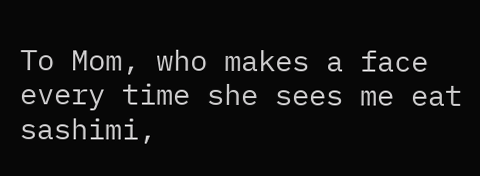To Mom, who makes a face every time she sees me eat sashimi,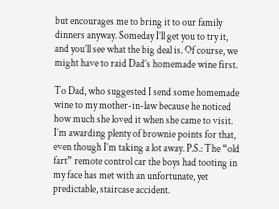but encourages me to bring it to our family dinners anyway. Someday I’ll get you to try it, and you’ll see what the big deal is. Of course, we might have to raid Dad’s homemade wine first.

To Dad, who suggested I send some homemade wine to my mother-in-law because he noticed how much she loved it when she came to visit. I’m awarding plenty of brownie points for that, even though I’m taking a lot away. P.S.: The “old fart” remote control car the boys had tooting in my face has met with an unfortunate, yet predictable, staircase accident.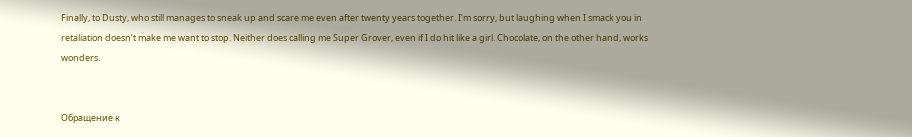Finally, to Dusty, who still manages to sneak up and scare me even after twenty years together. I’m sorry, but laughing when I smack you in retaliation doesn’t make me want to stop. Neither does calling me Super Grover, even if I do hit like a girl. Chocolate, on the other hand, works wonders.


Обращение к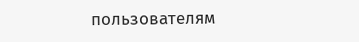пользователям